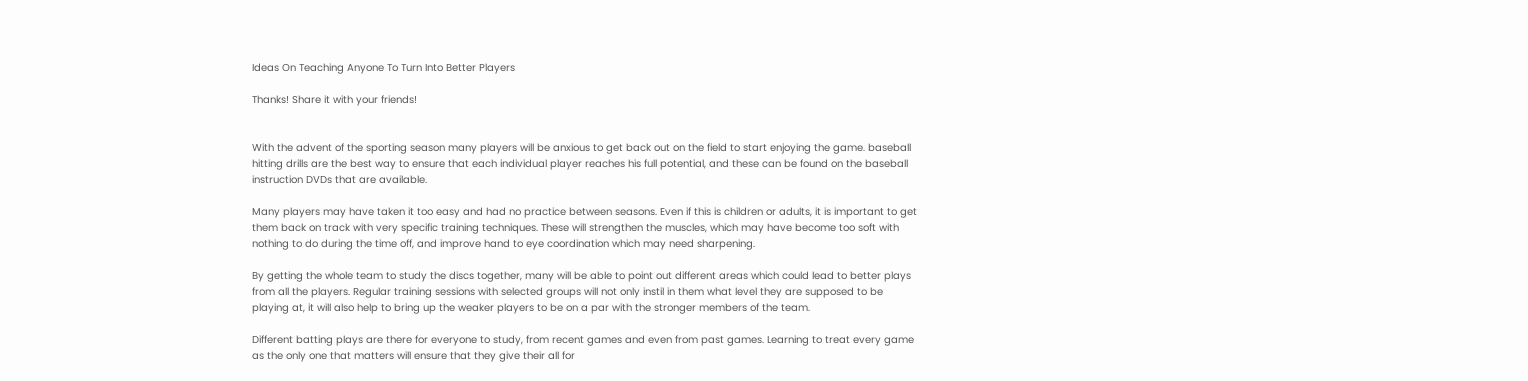Ideas On Teaching Anyone To Turn Into Better Players

Thanks! Share it with your friends!


With the advent of the sporting season many players will be anxious to get back out on the field to start enjoying the game. baseball hitting drills are the best way to ensure that each individual player reaches his full potential, and these can be found on the baseball instruction DVDs that are available.

Many players may have taken it too easy and had no practice between seasons. Even if this is children or adults, it is important to get them back on track with very specific training techniques. These will strengthen the muscles, which may have become too soft with nothing to do during the time off, and improve hand to eye coordination which may need sharpening.

By getting the whole team to study the discs together, many will be able to point out different areas which could lead to better plays from all the players. Regular training sessions with selected groups will not only instil in them what level they are supposed to be playing at, it will also help to bring up the weaker players to be on a par with the stronger members of the team.

Different batting plays are there for everyone to study, from recent games and even from past games. Learning to treat every game as the only one that matters will ensure that they give their all for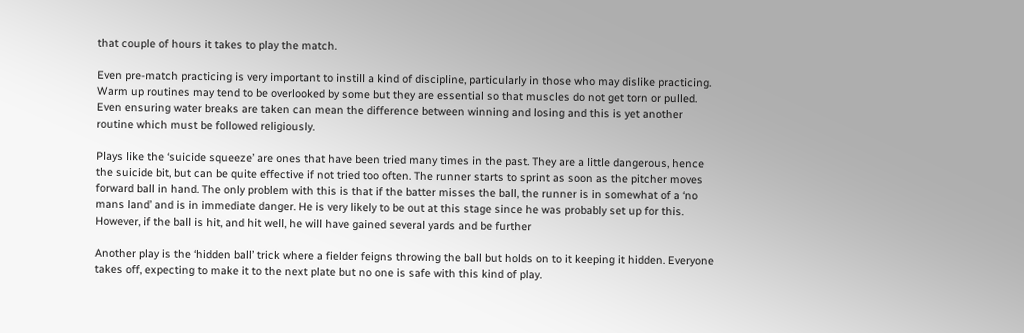that couple of hours it takes to play the match.

Even pre-match practicing is very important to instill a kind of discipline, particularly in those who may dislike practicing. Warm up routines may tend to be overlooked by some but they are essential so that muscles do not get torn or pulled. Even ensuring water breaks are taken can mean the difference between winning and losing and this is yet another routine which must be followed religiously.

Plays like the ‘suicide squeeze’ are ones that have been tried many times in the past. They are a little dangerous, hence the suicide bit, but can be quite effective if not tried too often. The runner starts to sprint as soon as the pitcher moves forward ball in hand. The only problem with this is that if the batter misses the ball, the runner is in somewhat of a ‘no mans land’ and is in immediate danger. He is very likely to be out at this stage since he was probably set up for this. However, if the ball is hit, and hit well, he will have gained several yards and be further

Another play is the ‘hidden ball’ trick where a fielder feigns throwing the ball but holds on to it keeping it hidden. Everyone takes off, expecting to make it to the next plate but no one is safe with this kind of play.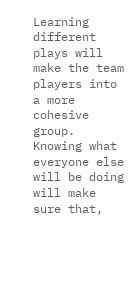Learning different plays will make the team players into a more cohesive group. Knowing what everyone else will be doing will make sure that,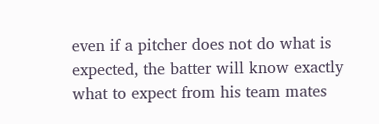even if a pitcher does not do what is expected, the batter will know exactly what to expect from his team mates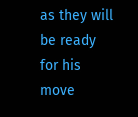as they will be ready for his move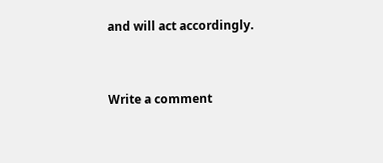and will act accordingly.


Write a comment